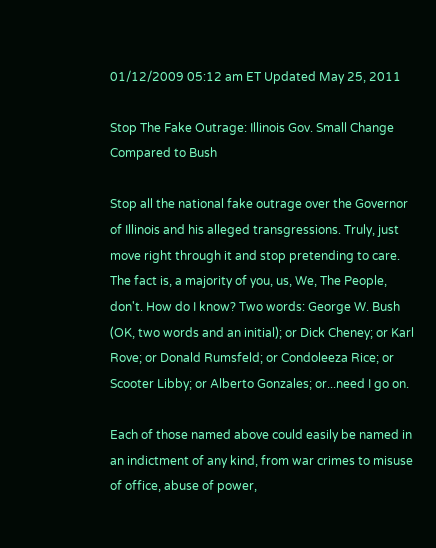01/12/2009 05:12 am ET Updated May 25, 2011

Stop The Fake Outrage: Illinois Gov. Small Change Compared to Bush

Stop all the national fake outrage over the Governor of Illinois and his alleged transgressions. Truly, just move right through it and stop pretending to care. The fact is, a majority of you, us, We, The People, don't. How do I know? Two words: George W. Bush (OK, two words and an initial); or Dick Cheney; or Karl Rove; or Donald Rumsfeld; or Condoleeza Rice; or Scooter Libby; or Alberto Gonzales; or...need I go on.

Each of those named above could easily be named in an indictment of any kind, from war crimes to misuse of office, abuse of power,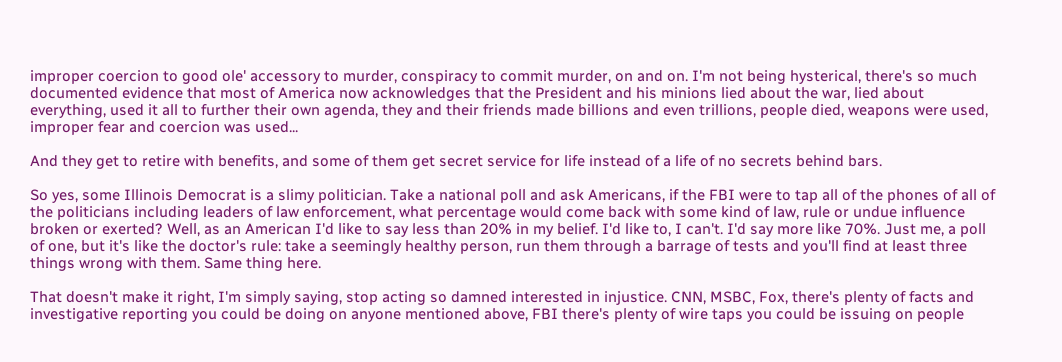improper coercion to good ole' accessory to murder, conspiracy to commit murder, on and on. I'm not being hysterical, there's so much documented evidence that most of America now acknowledges that the President and his minions lied about the war, lied about everything, used it all to further their own agenda, they and their friends made billions and even trillions, people died, weapons were used, improper fear and coercion was used...

And they get to retire with benefits, and some of them get secret service for life instead of a life of no secrets behind bars.

So yes, some Illinois Democrat is a slimy politician. Take a national poll and ask Americans, if the FBI were to tap all of the phones of all of the politicians including leaders of law enforcement, what percentage would come back with some kind of law, rule or undue influence broken or exerted? Well, as an American I'd like to say less than 20% in my belief. I'd like to, I can't. I'd say more like 70%. Just me, a poll of one, but it's like the doctor's rule: take a seemingly healthy person, run them through a barrage of tests and you'll find at least three things wrong with them. Same thing here.

That doesn't make it right, I'm simply saying, stop acting so damned interested in injustice. CNN, MSBC, Fox, there's plenty of facts and investigative reporting you could be doing on anyone mentioned above, FBI there's plenty of wire taps you could be issuing on people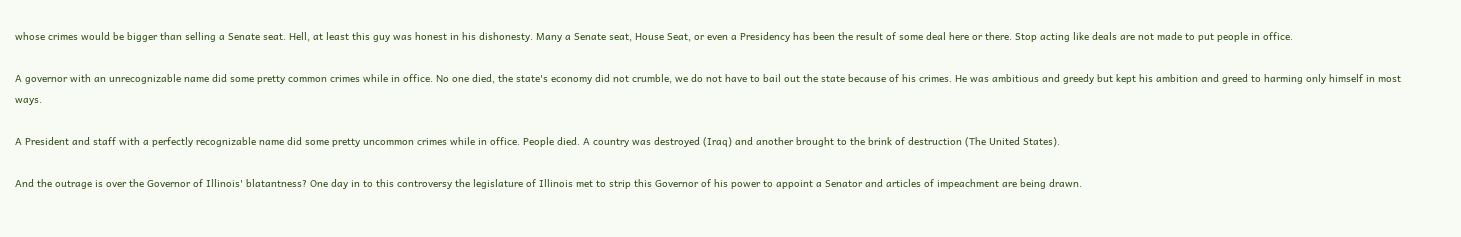whose crimes would be bigger than selling a Senate seat. Hell, at least this guy was honest in his dishonesty. Many a Senate seat, House Seat, or even a Presidency has been the result of some deal here or there. Stop acting like deals are not made to put people in office.

A governor with an unrecognizable name did some pretty common crimes while in office. No one died, the state's economy did not crumble, we do not have to bail out the state because of his crimes. He was ambitious and greedy but kept his ambition and greed to harming only himself in most ways.

A President and staff with a perfectly recognizable name did some pretty uncommon crimes while in office. People died. A country was destroyed (Iraq) and another brought to the brink of destruction (The United States).

And the outrage is over the Governor of Illinois' blatantness? One day in to this controversy the legislature of Illinois met to strip this Governor of his power to appoint a Senator and articles of impeachment are being drawn.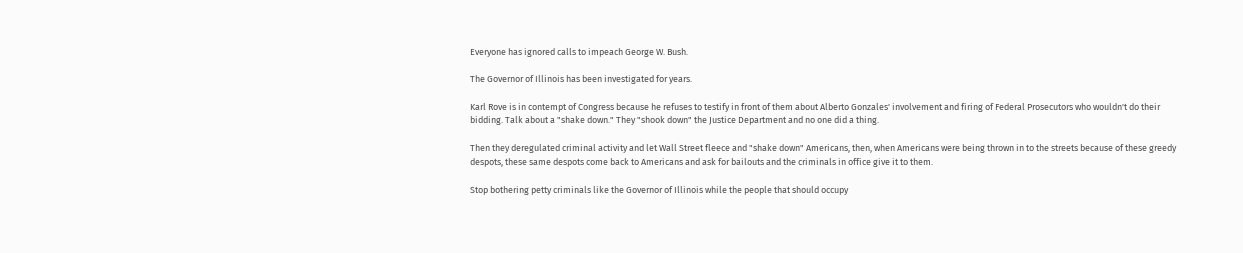Everyone has ignored calls to impeach George W. Bush.

The Governor of Illinois has been investigated for years.

Karl Rove is in contempt of Congress because he refuses to testify in front of them about Alberto Gonzales' involvement and firing of Federal Prosecutors who wouldn't do their bidding. Talk about a "shake down." They "shook down" the Justice Department and no one did a thing.

Then they deregulated criminal activity and let Wall Street fleece and "shake down" Americans, then, when Americans were being thrown in to the streets because of these greedy despots, these same despots come back to Americans and ask for bailouts and the criminals in office give it to them.

Stop bothering petty criminals like the Governor of Illinois while the people that should occupy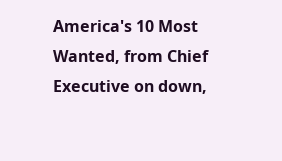America's 10 Most Wanted, from Chief Executive on down,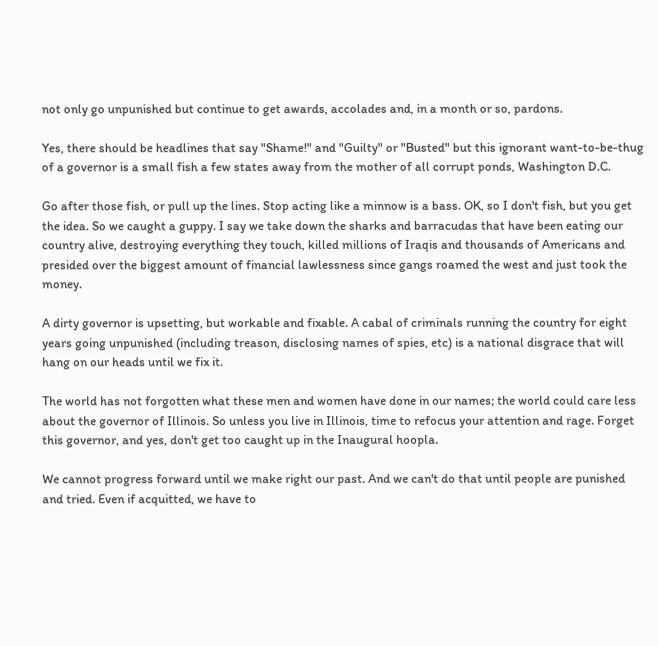not only go unpunished but continue to get awards, accolades and, in a month or so, pardons.

Yes, there should be headlines that say "Shame!" and "Guilty" or "Busted" but this ignorant want-to-be-thug of a governor is a small fish a few states away from the mother of all corrupt ponds, Washington D.C.

Go after those fish, or pull up the lines. Stop acting like a minnow is a bass. OK, so I don't fish, but you get the idea. So we caught a guppy. I say we take down the sharks and barracudas that have been eating our country alive, destroying everything they touch, killed millions of Iraqis and thousands of Americans and presided over the biggest amount of financial lawlessness since gangs roamed the west and just took the money.

A dirty governor is upsetting, but workable and fixable. A cabal of criminals running the country for eight years going unpunished (including treason, disclosing names of spies, etc) is a national disgrace that will hang on our heads until we fix it.

The world has not forgotten what these men and women have done in our names; the world could care less about the governor of Illinois. So unless you live in Illinois, time to refocus your attention and rage. Forget this governor, and yes, don't get too caught up in the Inaugural hoopla.

We cannot progress forward until we make right our past. And we can't do that until people are punished and tried. Even if acquitted, we have to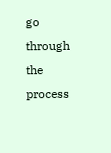go through the process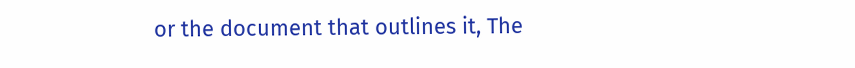or the document that outlines it, The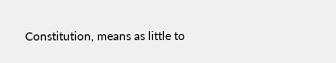Constitution, means as little to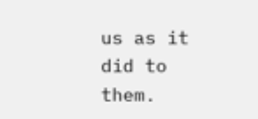us as it did to them.